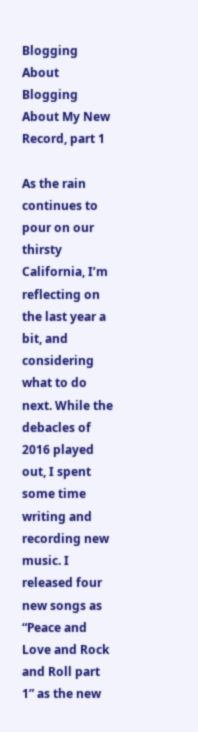Blogging About Blogging About My New Record, part 1

As the rain continues to pour on our thirsty California, I’m reflecting on the last year a bit, and considering what to do next. While the debacles of 2016 played out, I spent some time writing and recording new music. I released four new songs as “Peace and Love and Rock and Roll part 1” as the new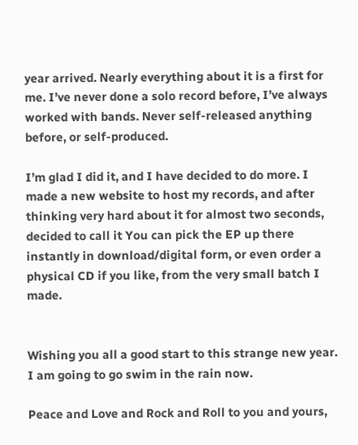year arrived. Nearly everything about it is a first for me. I’ve never done a solo record before, I’ve always worked with bands. Never self-released anything before, or self-produced.

I’m glad I did it, and I have decided to do more. I made a new website to host my records, and after thinking very hard about it for almost two seconds, decided to call it You can pick the EP up there instantly in download/digital form, or even order a physical CD if you like, from the very small batch I made.


Wishing you all a good start to this strange new year. I am going to go swim in the rain now.

Peace and Love and Rock and Roll to you and yours,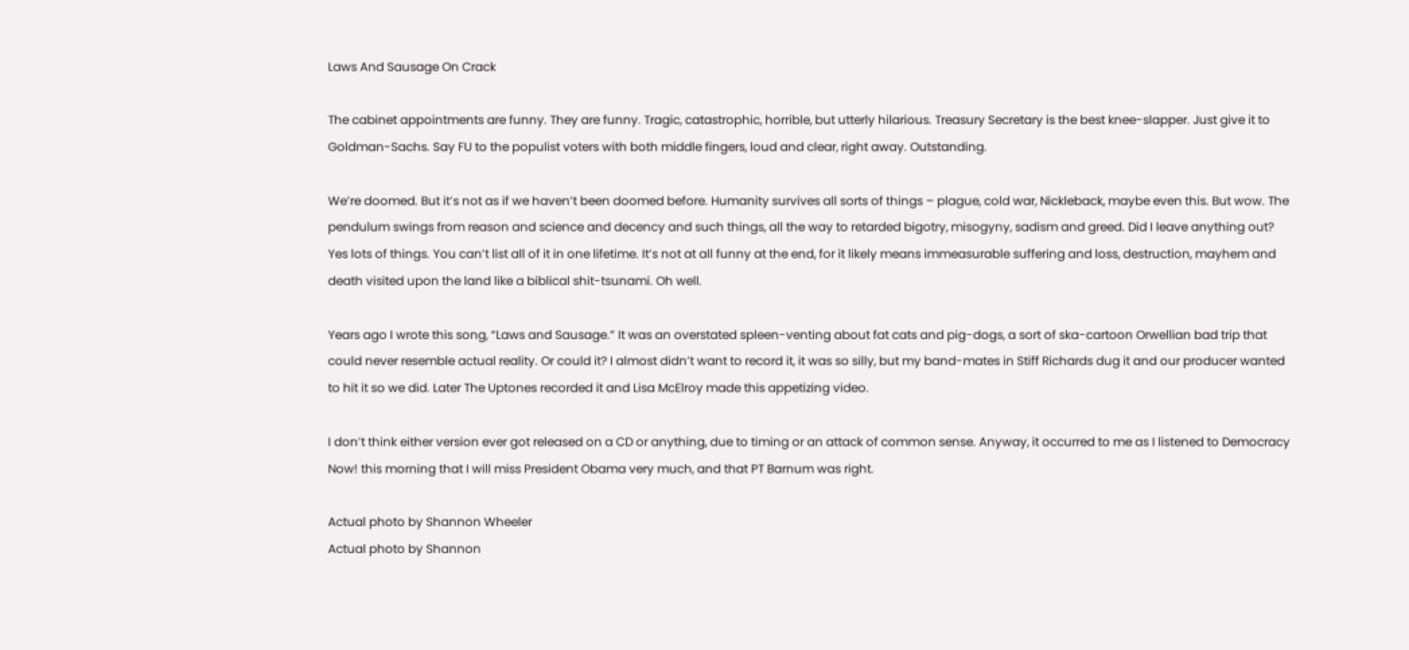Laws And Sausage On Crack

The cabinet appointments are funny. They are funny. Tragic, catastrophic, horrible, but utterly hilarious. Treasury Secretary is the best knee-slapper. Just give it to Goldman-Sachs. Say FU to the populist voters with both middle fingers, loud and clear, right away. Outstanding.

We’re doomed. But it’s not as if we haven’t been doomed before. Humanity survives all sorts of things – plague, cold war, Nickleback, maybe even this. But wow. The pendulum swings from reason and science and decency and such things, all the way to retarded bigotry, misogyny, sadism and greed. Did I leave anything out? Yes lots of things. You can’t list all of it in one lifetime. It’s not at all funny at the end, for it likely means immeasurable suffering and loss, destruction, mayhem and death visited upon the land like a biblical shit-tsunami. Oh well.

Years ago I wrote this song, “Laws and Sausage.” It was an overstated spleen-venting about fat cats and pig-dogs, a sort of ska-cartoon Orwellian bad trip that could never resemble actual reality. Or could it? I almost didn’t want to record it, it was so silly, but my band-mates in Stiff Richards dug it and our producer wanted to hit it so we did. Later The Uptones recorded it and Lisa McElroy made this appetizing video.

I don’t think either version ever got released on a CD or anything, due to timing or an attack of common sense. Anyway, it occurred to me as I listened to Democracy Now! this morning that I will miss President Obama very much, and that PT Barnum was right.

Actual photo by Shannon Wheeler
Actual photo by Shannon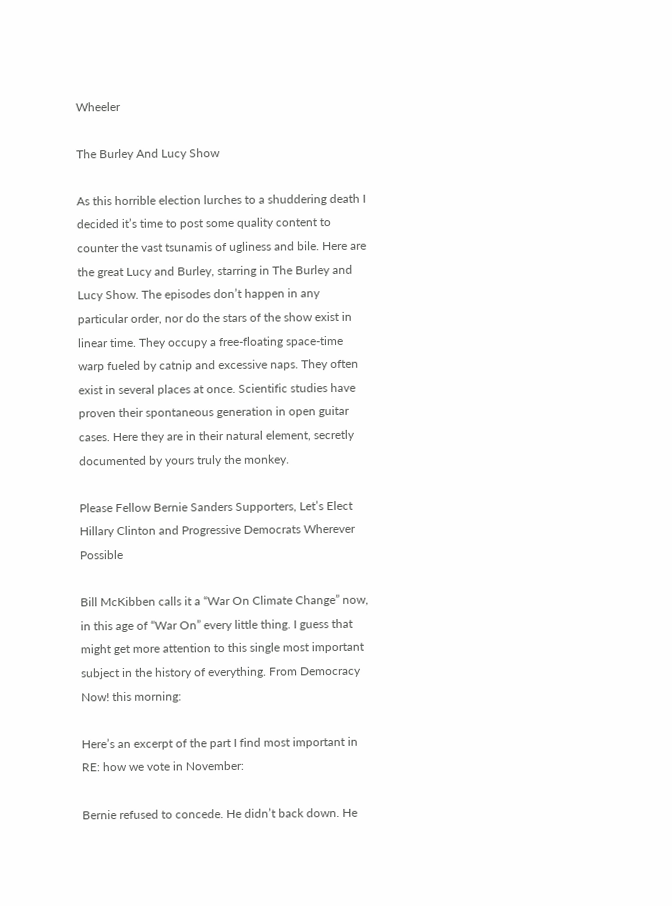Wheeler

The Burley And Lucy Show

As this horrible election lurches to a shuddering death I decided it’s time to post some quality content to counter the vast tsunamis of ugliness and bile. Here are the great Lucy and Burley, starring in The Burley and Lucy Show. The episodes don’t happen in any particular order, nor do the stars of the show exist in linear time. They occupy a free-floating space-time warp fueled by catnip and excessive naps. They often exist in several places at once. Scientific studies have proven their spontaneous generation in open guitar cases. Here they are in their natural element, secretly documented by yours truly the monkey.

Please Fellow Bernie Sanders Supporters, Let’s Elect Hillary Clinton and Progressive Democrats Wherever Possible

Bill McKibben calls it a “War On Climate Change” now, in this age of “War On” every little thing. I guess that might get more attention to this single most important subject in the history of everything. From Democracy Now! this morning:

Here’s an excerpt of the part I find most important in RE: how we vote in November:

Bernie refused to concede. He didn’t back down. He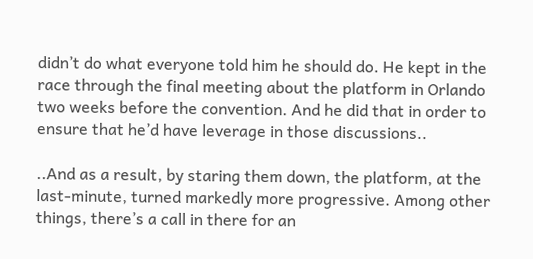didn’t do what everyone told him he should do. He kept in the race through the final meeting about the platform in Orlando two weeks before the convention. And he did that in order to ensure that he’d have leverage in those discussions..

..And as a result, by staring them down, the platform, at the last-minute, turned markedly more progressive. Among other things, there’s a call in there for an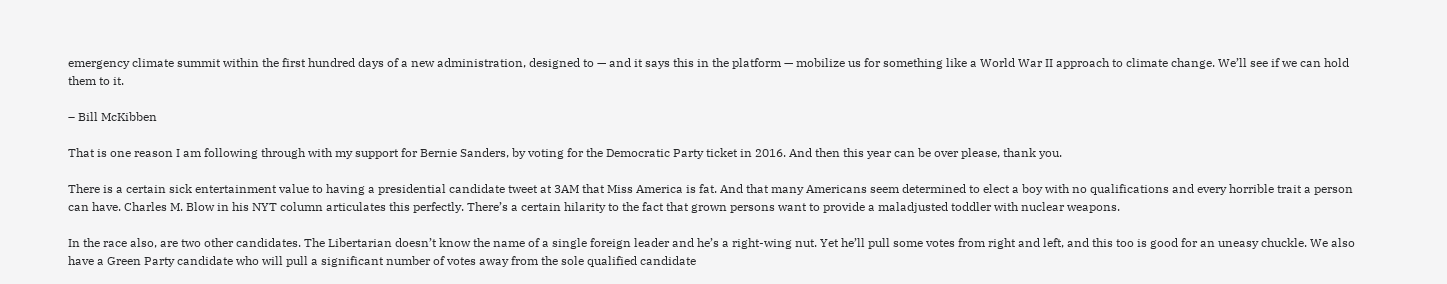emergency climate summit within the first hundred days of a new administration, designed to — and it says this in the platform — mobilize us for something like a World War II approach to climate change. We’ll see if we can hold them to it.

– Bill McKibben

That is one reason I am following through with my support for Bernie Sanders, by voting for the Democratic Party ticket in 2016. And then this year can be over please, thank you.

There is a certain sick entertainment value to having a presidential candidate tweet at 3AM that Miss America is fat. And that many Americans seem determined to elect a boy with no qualifications and every horrible trait a person can have. Charles M. Blow in his NYT column articulates this perfectly. There’s a certain hilarity to the fact that grown persons want to provide a maladjusted toddler with nuclear weapons.

In the race also, are two other candidates. The Libertarian doesn’t know the name of a single foreign leader and he’s a right-wing nut. Yet he’ll pull some votes from right and left, and this too is good for an uneasy chuckle. We also have a Green Party candidate who will pull a significant number of votes away from the sole qualified candidate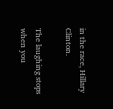in the race, Hillary Clinton.

The laughing stops when you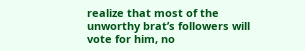realize that most of the unworthy brat’s followers will vote for him, no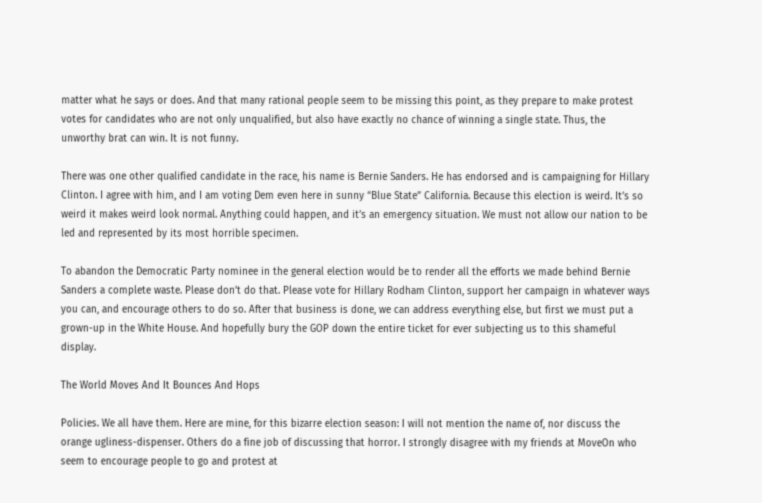matter what he says or does. And that many rational people seem to be missing this point, as they prepare to make protest votes for candidates who are not only unqualified, but also have exactly no chance of winning a single state. Thus, the unworthy brat can win. It is not funny.

There was one other qualified candidate in the race, his name is Bernie Sanders. He has endorsed and is campaigning for Hillary Clinton. I agree with him, and I am voting Dem even here in sunny “Blue State” California. Because this election is weird. It’s so weird it makes weird look normal. Anything could happen, and it’s an emergency situation. We must not allow our nation to be led and represented by its most horrible specimen.

To abandon the Democratic Party nominee in the general election would be to render all the efforts we made behind Bernie Sanders a complete waste. Please don’t do that. Please vote for Hillary Rodham Clinton, support her campaign in whatever ways you can, and encourage others to do so. After that business is done, we can address everything else, but first we must put a grown-up in the White House. And hopefully bury the GOP down the entire ticket for ever subjecting us to this shameful display.

The World Moves And It Bounces And Hops

Policies. We all have them. Here are mine, for this bizarre election season: I will not mention the name of, nor discuss the orange ugliness-dispenser. Others do a fine job of discussing that horror. I strongly disagree with my friends at MoveOn who seem to encourage people to go and protest at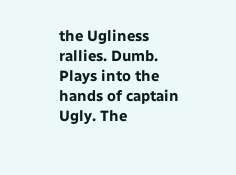the Ugliness rallies. Dumb. Plays into the hands of captain Ugly. The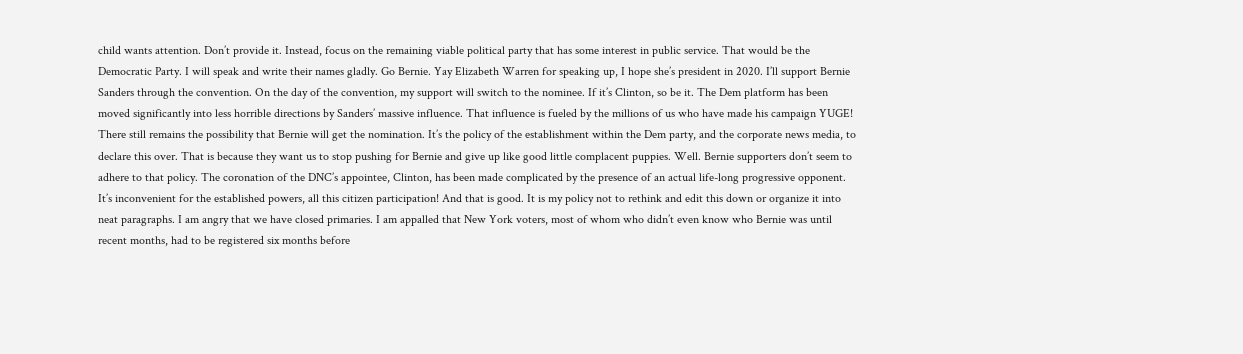child wants attention. Don’t provide it. Instead, focus on the remaining viable political party that has some interest in public service. That would be the Democratic Party. I will speak and write their names gladly. Go Bernie. Yay Elizabeth Warren for speaking up, I hope she’s president in 2020. I’ll support Bernie Sanders through the convention. On the day of the convention, my support will switch to the nominee. If it’s Clinton, so be it. The Dem platform has been moved significantly into less horrible directions by Sanders’ massive influence. That influence is fueled by the millions of us who have made his campaign YUGE! There still remains the possibility that Bernie will get the nomination. It’s the policy of the establishment within the Dem party, and the corporate news media, to declare this over. That is because they want us to stop pushing for Bernie and give up like good little complacent puppies. Well. Bernie supporters don’t seem to adhere to that policy. The coronation of the DNC’s appointee, Clinton, has been made complicated by the presence of an actual life-long progressive opponent. It’s inconvenient for the established powers, all this citizen participation! And that is good. It is my policy not to rethink and edit this down or organize it into neat paragraphs. I am angry that we have closed primaries. I am appalled that New York voters, most of whom who didn’t even know who Bernie was until recent months, had to be registered six months before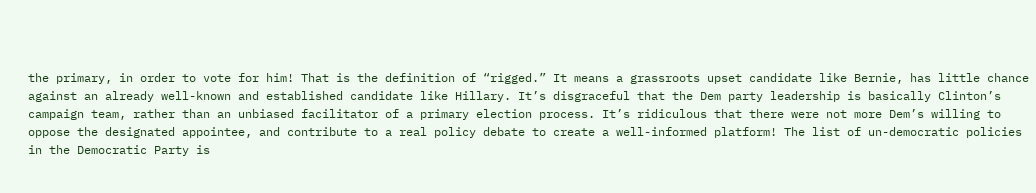the primary, in order to vote for him! That is the definition of “rigged.” It means a grassroots upset candidate like Bernie, has little chance against an already well-known and established candidate like Hillary. It’s disgraceful that the Dem party leadership is basically Clinton’s campaign team, rather than an unbiased facilitator of a primary election process. It’s ridiculous that there were not more Dem’s willing to oppose the designated appointee, and contribute to a real policy debate to create a well-informed platform! The list of un-democratic policies in the Democratic Party is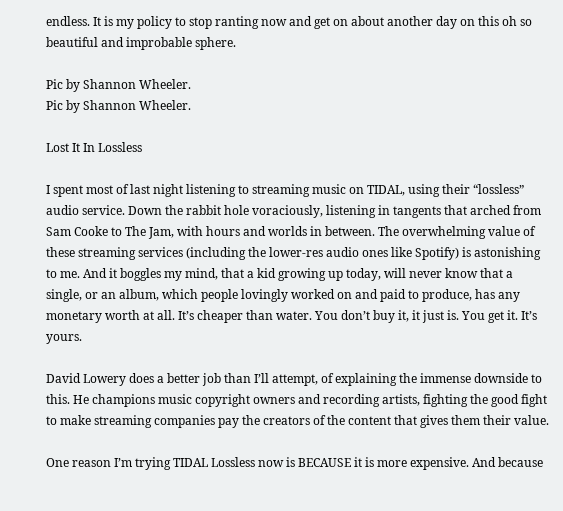endless. It is my policy to stop ranting now and get on about another day on this oh so beautiful and improbable sphere.

Pic by Shannon Wheeler.
Pic by Shannon Wheeler.

Lost It In Lossless

I spent most of last night listening to streaming music on TIDAL, using their “lossless” audio service. Down the rabbit hole voraciously, listening in tangents that arched from Sam Cooke to The Jam, with hours and worlds in between. The overwhelming value of these streaming services (including the lower-res audio ones like Spotify) is astonishing to me. And it boggles my mind, that a kid growing up today, will never know that a single, or an album, which people lovingly worked on and paid to produce, has any monetary worth at all. It’s cheaper than water. You don’t buy it, it just is. You get it. It’s yours.

David Lowery does a better job than I’ll attempt, of explaining the immense downside to this. He champions music copyright owners and recording artists, fighting the good fight to make streaming companies pay the creators of the content that gives them their value.

One reason I’m trying TIDAL Lossless now is BECAUSE it is more expensive. And because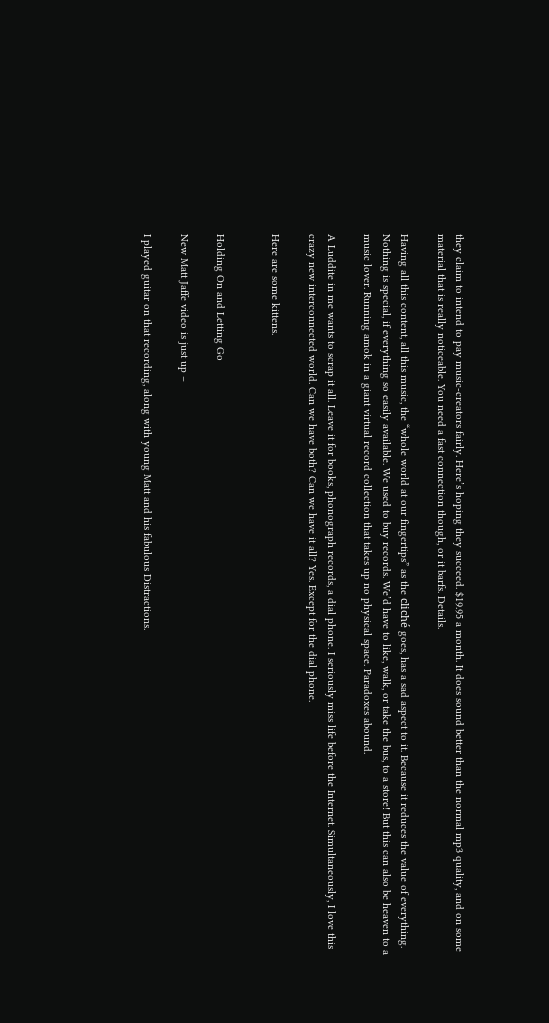they claim to intend to pay music-creators fairly. Here’s hoping they succeed. $19.95 a month. It does sound better than the normal mp3 quality, and on some material that is really noticeable. You need a fast connection though, or it barfs. Details.

Having all this content, all this music, the “whole world at our fingertips” as the cliché goes, has a sad aspect to it. Because it reduces the value of everything. Nothing is special, if everything so easily available. We used to buy records. We’d have to like, walk, or take the bus, to a store! But this can also be heaven to a music lover. Running amok in a giant virtual record collection that takes up no physical space. Paradoxes abound.

A Luddite in me wants to scrap it all. Leave it for books, phonograph records, a dial phone. I seriously miss life before the Internet. Simultaneously, I love this crazy new interconnected world. Can we have both? Can we have it all? Yes. Except for the dial phone.

Here are some kittens.


Holding On and Letting Go

New Matt Jaffe video is just up –

I played guitar on that recording, along with young Matt and his fabulous Distractions.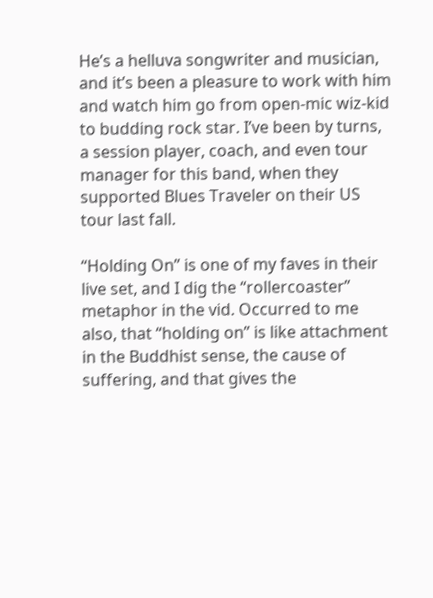He’s a helluva songwriter and musician, and it’s been a pleasure to work with him and watch him go from open-mic wiz-kid to budding rock star. I’ve been by turns, a session player, coach, and even tour manager for this band, when they supported Blues Traveler on their US tour last fall.

“Holding On” is one of my faves in their live set, and I dig the “rollercoaster” metaphor in the vid. Occurred to me also, that “holding on” is like attachment in the Buddhist sense, the cause of suffering, and that gives the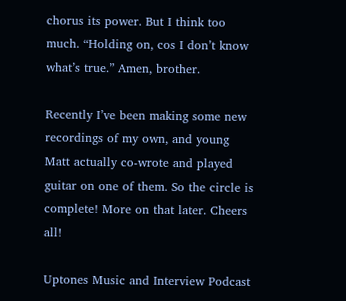chorus its power. But I think too much. “Holding on, cos I don’t know what’s true.” Amen, brother.

Recently I’ve been making some new recordings of my own, and young Matt actually co-wrote and played guitar on one of them. So the circle is complete! More on that later. Cheers all!

Uptones Music and Interview Podcast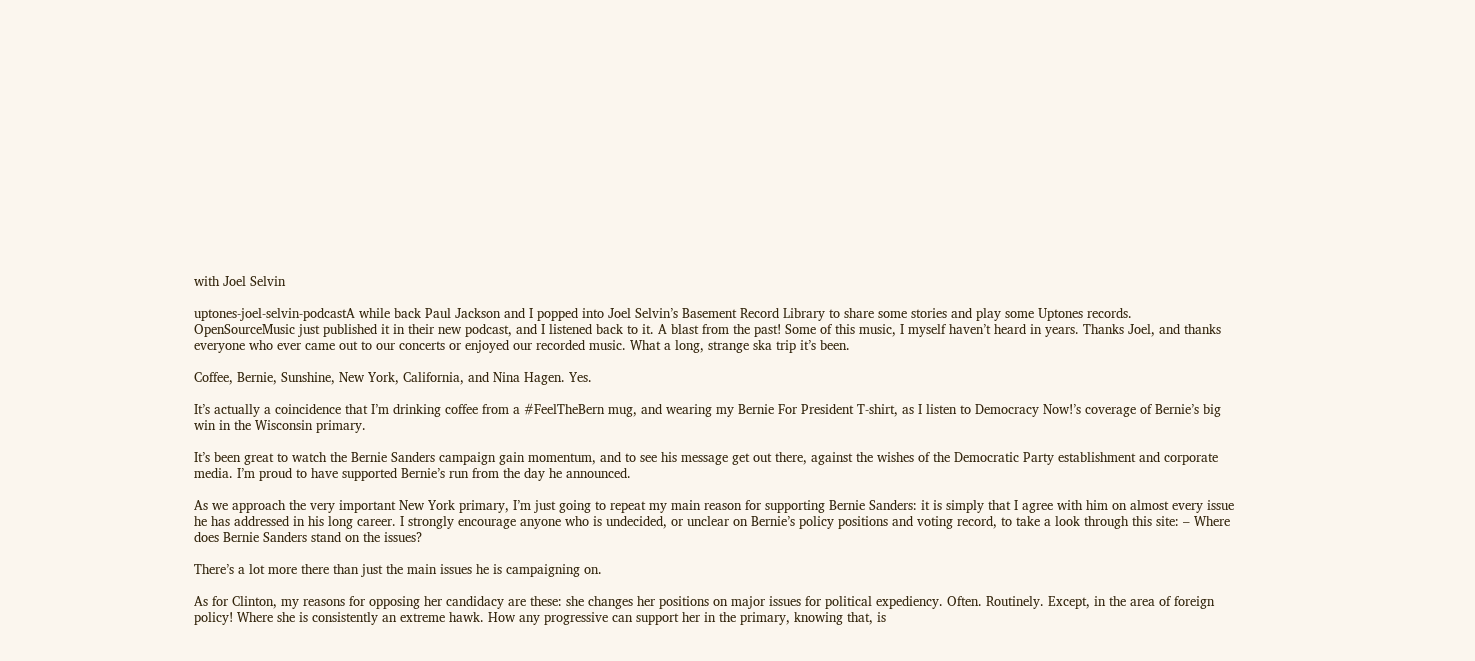with Joel Selvin

uptones-joel-selvin-podcastA while back Paul Jackson and I popped into Joel Selvin’s Basement Record Library to share some stories and play some Uptones records. OpenSourceMusic just published it in their new podcast, and I listened back to it. A blast from the past! Some of this music, I myself haven’t heard in years. Thanks Joel, and thanks everyone who ever came out to our concerts or enjoyed our recorded music. What a long, strange ska trip it’s been.

Coffee, Bernie, Sunshine, New York, California, and Nina Hagen. Yes.

It’s actually a coincidence that I’m drinking coffee from a #FeelTheBern mug, and wearing my Bernie For President T-shirt, as I listen to Democracy Now!’s coverage of Bernie’s big win in the Wisconsin primary.

It’s been great to watch the Bernie Sanders campaign gain momentum, and to see his message get out there, against the wishes of the Democratic Party establishment and corporate media. I’m proud to have supported Bernie’s run from the day he announced.

As we approach the very important New York primary, I’m just going to repeat my main reason for supporting Bernie Sanders: it is simply that I agree with him on almost every issue he has addressed in his long career. I strongly encourage anyone who is undecided, or unclear on Bernie’s policy positions and voting record, to take a look through this site: – Where does Bernie Sanders stand on the issues?

There’s a lot more there than just the main issues he is campaigning on.

As for Clinton, my reasons for opposing her candidacy are these: she changes her positions on major issues for political expediency. Often. Routinely. Except, in the area of foreign policy! Where she is consistently an extreme hawk. How any progressive can support her in the primary, knowing that, is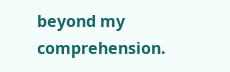beyond my comprehension.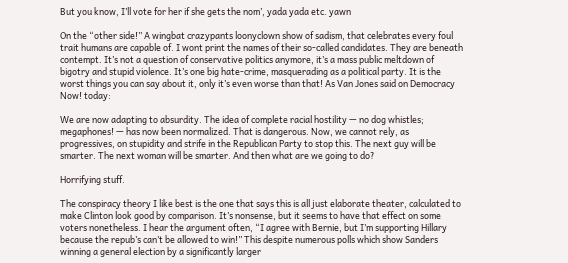But you know, I’ll vote for her if she gets the nom’, yada yada etc. yawn

On the “other side!” A wingbat crazypants loonyclown show of sadism, that celebrates every foul trait humans are capable of. I wont print the names of their so-called candidates. They are beneath contempt. It’s not a question of conservative politics anymore, it’s a mass public meltdown of bigotry and stupid violence. It’s one big hate-crime, masquerading as a political party. It is the worst things you can say about it, only it’s even worse than that! As Van Jones said on Democracy Now! today:

We are now adapting to absurdity. The idea of complete racial hostility — no dog whistles; megaphones! — has now been normalized. That is dangerous. Now, we cannot rely, as progressives, on stupidity and strife in the Republican Party to stop this. The next guy will be smarter. The next woman will be smarter. And then what are we going to do?

Horrifying stuff.

The conspiracy theory I like best is the one that says this is all just elaborate theater, calculated to make Clinton look good by comparison. It’s nonsense, but it seems to have that effect on some voters nonetheless. I hear the argument often, “I agree with Bernie, but I’m supporting Hillary because the repub’s can’t be allowed to win!” This despite numerous polls which show Sanders winning a general election by a significantly larger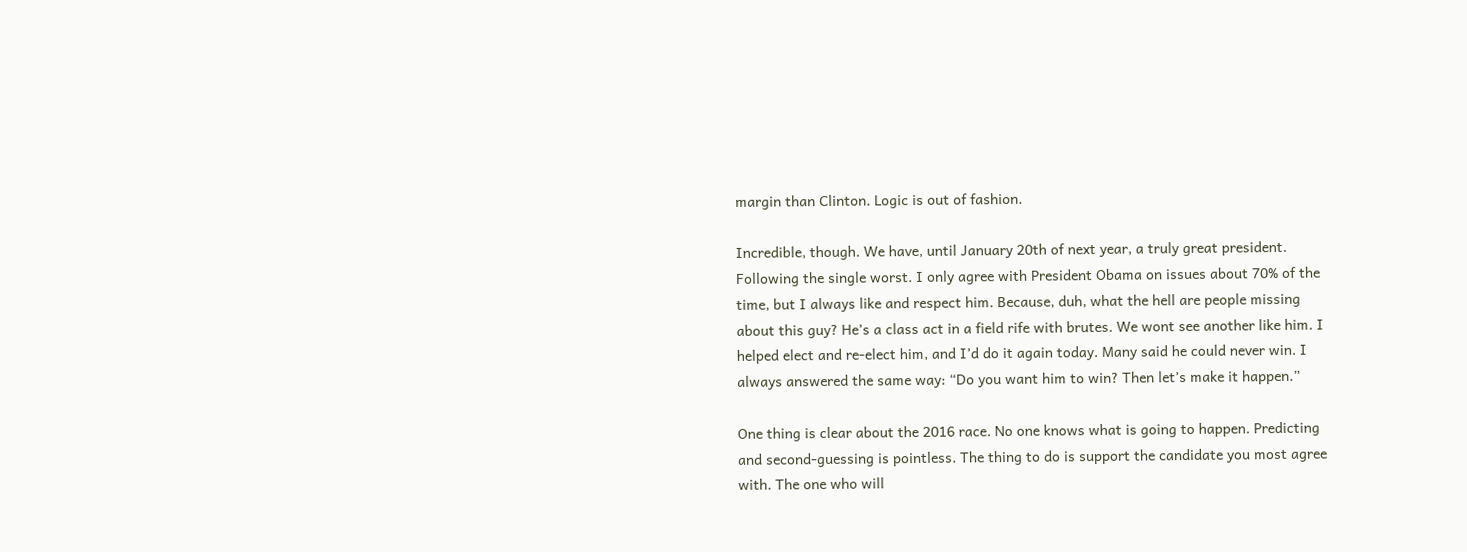margin than Clinton. Logic is out of fashion.

Incredible, though. We have, until January 20th of next year, a truly great president. Following the single worst. I only agree with President Obama on issues about 70% of the time, but I always like and respect him. Because, duh, what the hell are people missing about this guy? He’s a class act in a field rife with brutes. We wont see another like him. I helped elect and re-elect him, and I’d do it again today. Many said he could never win. I always answered the same way: “Do you want him to win? Then let’s make it happen.”

One thing is clear about the 2016 race. No one knows what is going to happen. Predicting and second-guessing is pointless. The thing to do is support the candidate you most agree with. The one who will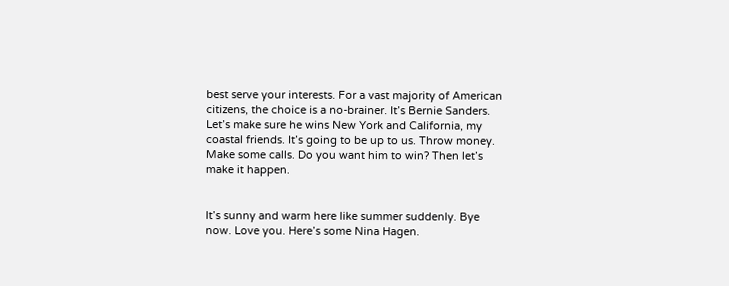best serve your interests. For a vast majority of American citizens, the choice is a no-brainer. It’s Bernie Sanders. Let’s make sure he wins New York and California, my coastal friends. It’s going to be up to us. Throw money. Make some calls. Do you want him to win? Then let’s make it happen.


It’s sunny and warm here like summer suddenly. Bye now. Love you. Here’s some Nina Hagen.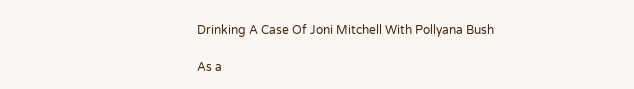Drinking A Case Of Joni Mitchell With Pollyana Bush

As a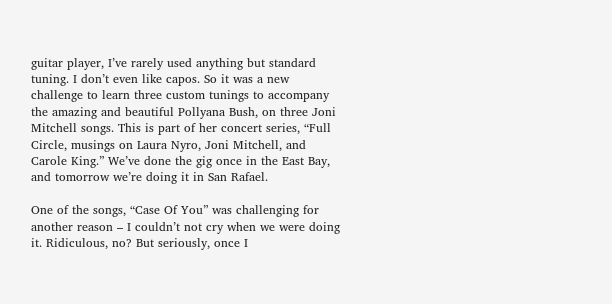guitar player, I’ve rarely used anything but standard tuning. I don’t even like capos. So it was a new challenge to learn three custom tunings to accompany the amazing and beautiful Pollyana Bush, on three Joni Mitchell songs. This is part of her concert series, “Full Circle, musings on Laura Nyro, Joni Mitchell, and Carole King.” We’ve done the gig once in the East Bay, and tomorrow we’re doing it in San Rafael.

One of the songs, “Case Of You” was challenging for another reason – I couldn’t not cry when we were doing it. Ridiculous, no? But seriously, once I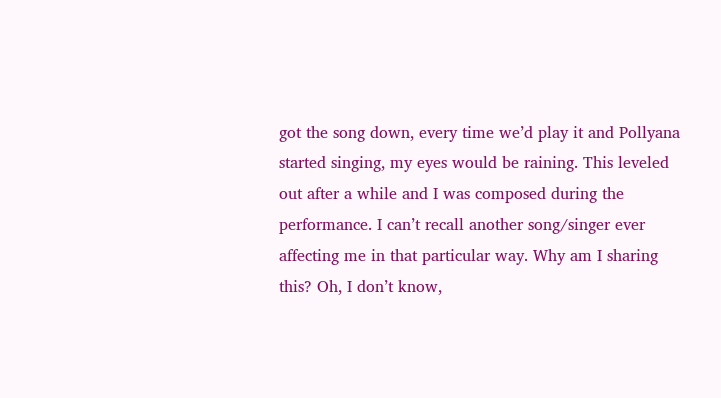got the song down, every time we’d play it and Pollyana started singing, my eyes would be raining. This leveled out after a while and I was composed during the performance. I can’t recall another song/singer ever affecting me in that particular way. Why am I sharing this? Oh, I don’t know,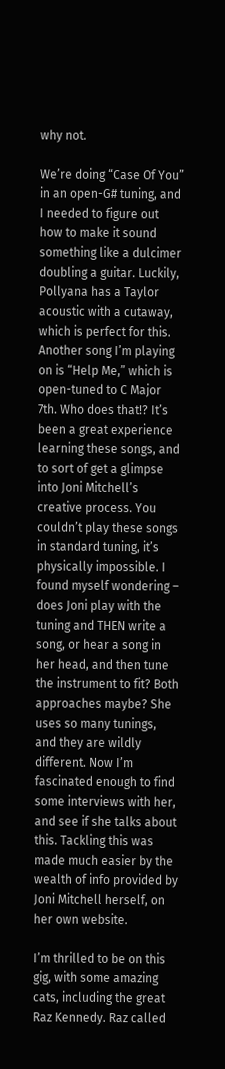why not.

We’re doing “Case Of You” in an open-G# tuning, and I needed to figure out how to make it sound something like a dulcimer doubling a guitar. Luckily, Pollyana has a Taylor acoustic with a cutaway, which is perfect for this. Another song I’m playing on is “Help Me,” which is open-tuned to C Major 7th. Who does that!? It’s been a great experience learning these songs, and to sort of get a glimpse into Joni Mitchell’s creative process. You couldn’t play these songs in standard tuning, it’s physically impossible. I found myself wondering – does Joni play with the tuning and THEN write a song, or hear a song in her head, and then tune the instrument to fit? Both approaches maybe? She uses so many tunings, and they are wildly different. Now I’m fascinated enough to find some interviews with her, and see if she talks about this. Tackling this was made much easier by the wealth of info provided by Joni Mitchell herself, on her own website.

I’m thrilled to be on this gig, with some amazing cats, including the great Raz Kennedy. Raz called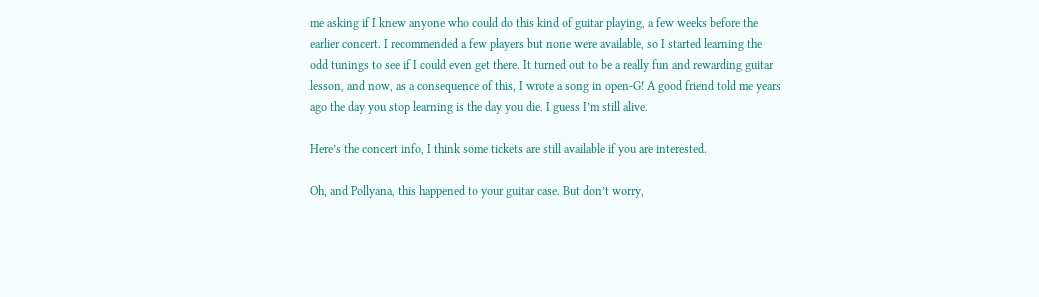me asking if I knew anyone who could do this kind of guitar playing, a few weeks before the earlier concert. I recommended a few players but none were available, so I started learning the odd tunings to see if I could even get there. It turned out to be a really fun and rewarding guitar lesson, and now, as a consequence of this, I wrote a song in open-G! A good friend told me years ago the day you stop learning is the day you die. I guess I’m still alive.

Here’s the concert info, I think some tickets are still available if you are interested.

Oh, and Pollyana, this happened to your guitar case. But don’t worry,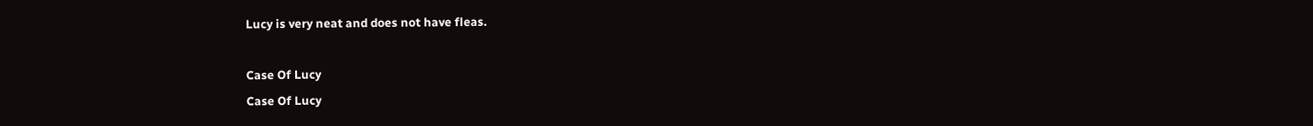Lucy is very neat and does not have fleas.

Case Of Lucy
Case Of Lucy